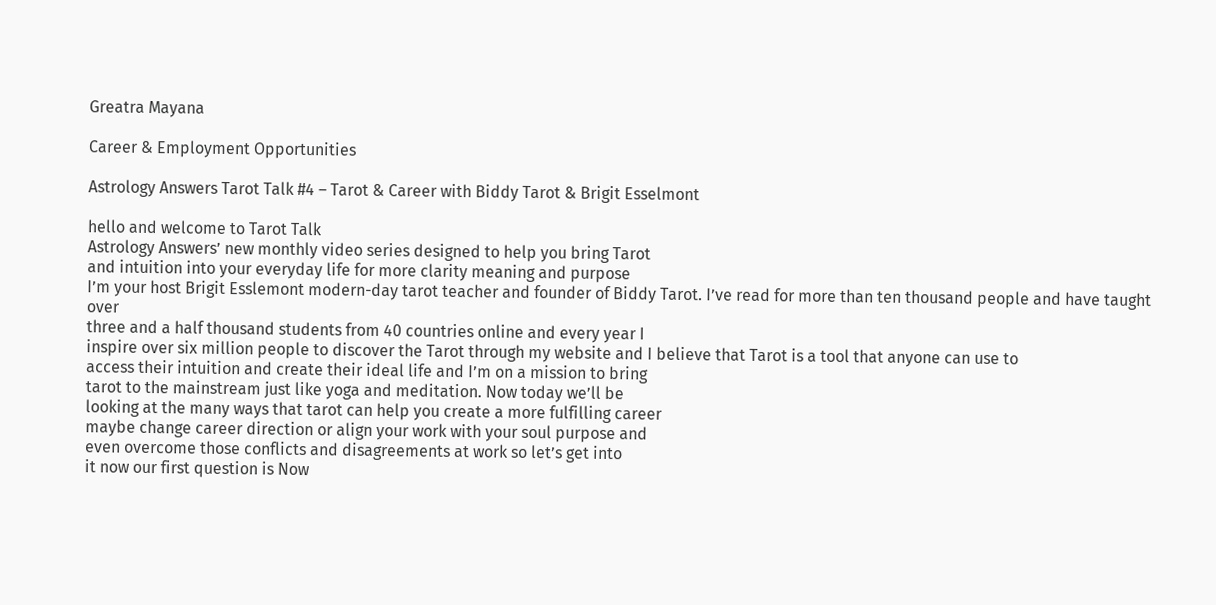Greatra Mayana

Career & Employment Opportunities

Astrology Answers Tarot Talk #4 – Tarot & Career with Biddy Tarot & Brigit Esselmont

hello and welcome to Tarot Talk
Astrology Answers’ new monthly video series designed to help you bring Tarot
and intuition into your everyday life for more clarity meaning and purpose
I’m your host Brigit Esslemont modern-day tarot teacher and founder of Biddy Tarot. I’ve read for more than ten thousand people and have taught over
three and a half thousand students from 40 countries online and every year I
inspire over six million people to discover the Tarot through my website and I believe that Tarot is a tool that anyone can use to
access their intuition and create their ideal life and I’m on a mission to bring
tarot to the mainstream just like yoga and meditation. Now today we’ll be
looking at the many ways that tarot can help you create a more fulfilling career
maybe change career direction or align your work with your soul purpose and
even overcome those conflicts and disagreements at work so let’s get into
it now our first question is Now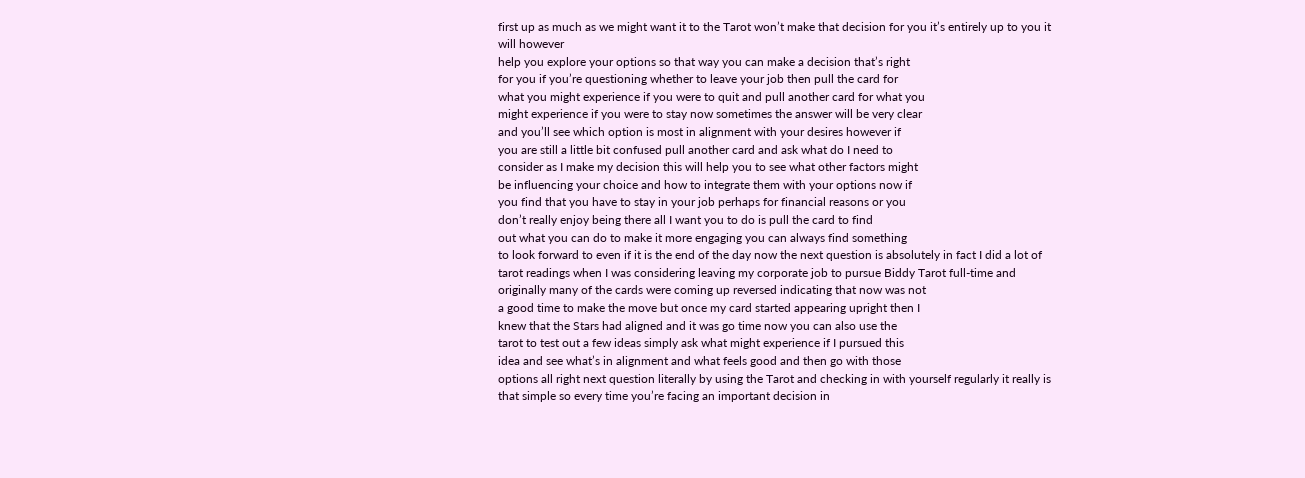first up as much as we might want it to the Tarot won’t make that decision for you it’s entirely up to you it will however
help you explore your options so that way you can make a decision that’s right
for you if you’re questioning whether to leave your job then pull the card for
what you might experience if you were to quit and pull another card for what you
might experience if you were to stay now sometimes the answer will be very clear
and you’ll see which option is most in alignment with your desires however if
you are still a little bit confused pull another card and ask what do I need to
consider as I make my decision this will help you to see what other factors might
be influencing your choice and how to integrate them with your options now if
you find that you have to stay in your job perhaps for financial reasons or you
don’t really enjoy being there all I want you to do is pull the card to find
out what you can do to make it more engaging you can always find something
to look forward to even if it is the end of the day now the next question is absolutely in fact I did a lot of tarot readings when I was considering leaving my corporate job to pursue Biddy Tarot full-time and
originally many of the cards were coming up reversed indicating that now was not
a good time to make the move but once my card started appearing upright then I
knew that the Stars had aligned and it was go time now you can also use the
tarot to test out a few ideas simply ask what might experience if I pursued this
idea and see what’s in alignment and what feels good and then go with those
options all right next question literally by using the Tarot and checking in with yourself regularly it really is that simple so every time you’re facing an important decision in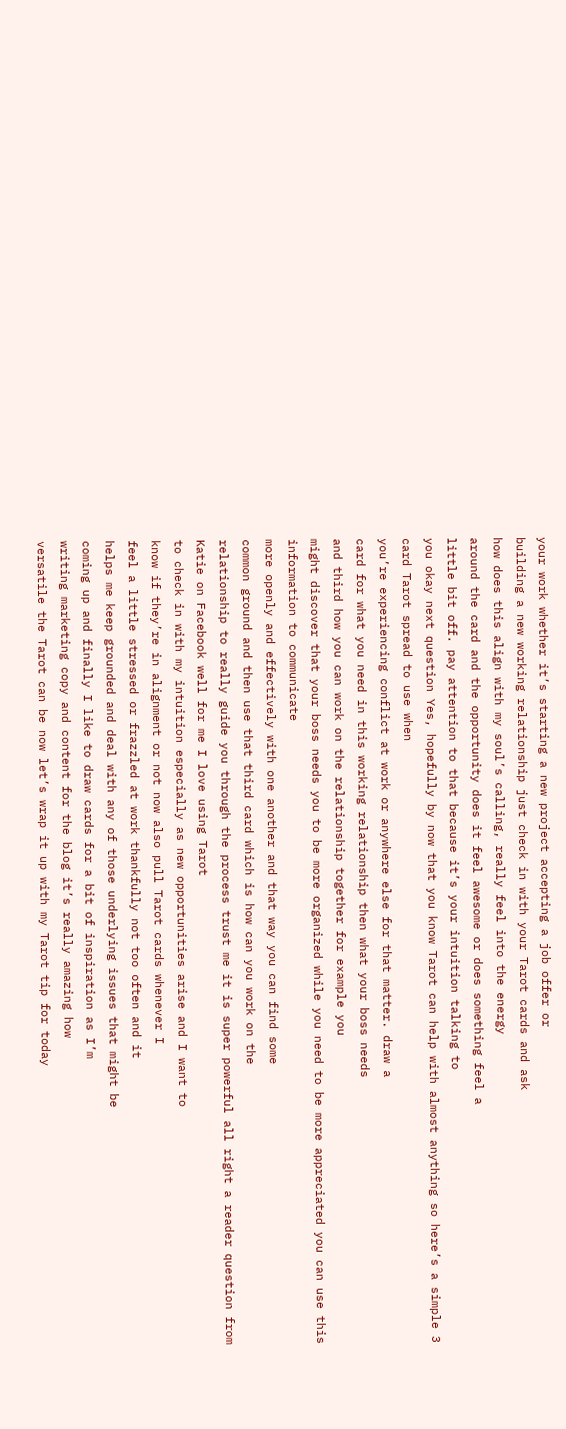your work whether it’s starting a new project accepting a job offer or
building a new working relationship just check in with your Tarot cards and ask
how does this align with my soul’s calling, really feel into the energy
around the card and the opportunity does it feel awesome or does something feel a
little bit off. pay attention to that because it’s your intuition talking to
you okay next question Yes, hopefully by now that you know Tarot can help with almost anything so here’s a simple 3 card Tarot spread to use when
you’re experiencing conflict at work or anywhere else for that matter. draw a
card for what you need in this working relationship then what your boss needs
and third how you can work on the relationship together for example you
might discover that your boss needs you to be more organized while you need to be more appreciated you can use this information to communicate
more openly and effectively with one another and that way you can find some
common ground and then use that third card which is how can you work on the
relationship to really guide you through the process trust me it is super powerful all right a reader question from Katie on Facebook well for me I love using Tarot
to check in with my intuition especially as new opportunities arise and I want to
know if they’re in alignment or not now also pull Tarot cards whenever I
feel a little stressed or frazzled at work thankfully not too often and it
helps me keep grounded and deal with any of those underlying issues that might be
coming up and finally I like to draw cards for a bit of inspiration as I’m
writing marketing copy and content for the blog it’s really amazing how
versatile the Tarot can be now let’s wrap it up with my Tarot tip for today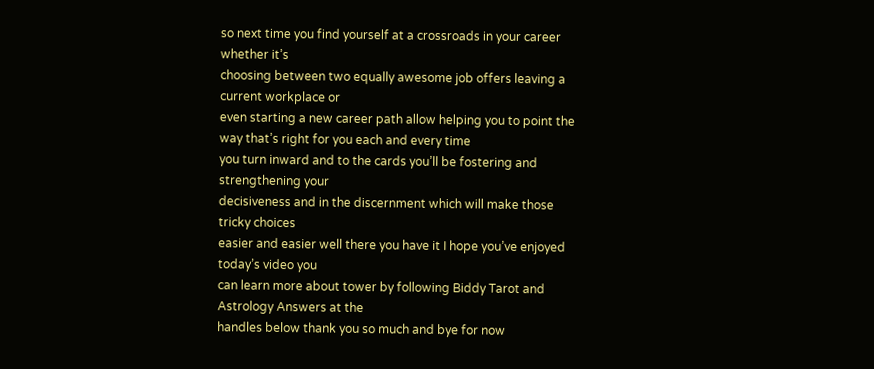so next time you find yourself at a crossroads in your career whether it’s
choosing between two equally awesome job offers leaving a current workplace or
even starting a new career path allow helping you to point the way that’s right for you each and every time
you turn inward and to the cards you’ll be fostering and strengthening your
decisiveness and in the discernment which will make those tricky choices
easier and easier well there you have it I hope you’ve enjoyed today’s video you
can learn more about tower by following Biddy Tarot and Astrology Answers at the
handles below thank you so much and bye for now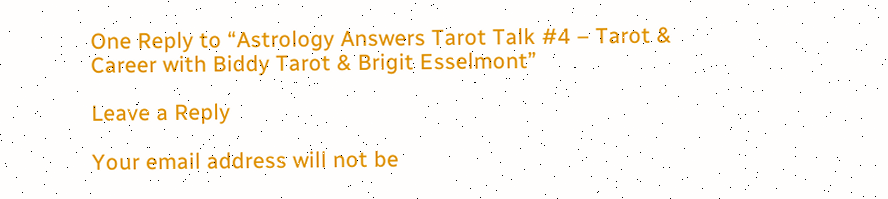One Reply to “Astrology Answers Tarot Talk #4 – Tarot & Career with Biddy Tarot & Brigit Esselmont”

Leave a Reply

Your email address will not be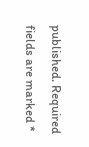published. Required fields are marked *